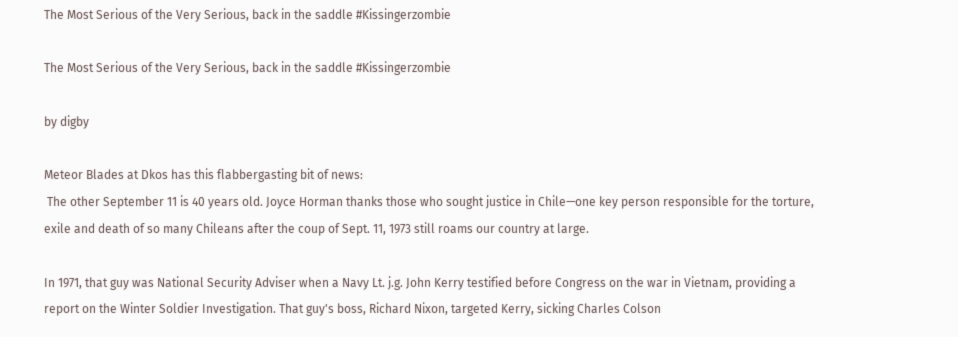The Most Serious of the Very Serious, back in the saddle #Kissingerzombie

The Most Serious of the Very Serious, back in the saddle #Kissingerzombie

by digby

Meteor Blades at Dkos has this flabbergasting bit of news:
 The other September 11 is 40 years old. Joyce Horman thanks those who sought justice in Chile—one key person responsible for the torture, exile and death of so many Chileans after the coup of Sept. 11, 1973 still roams our country at large.

In 1971, that guy was National Security Adviser when a Navy Lt. j.g. John Kerry testified before Congress on the war in Vietnam, providing a report on the Winter Soldier Investigation. That guy's boss, Richard Nixon, targeted Kerry, sicking Charles Colson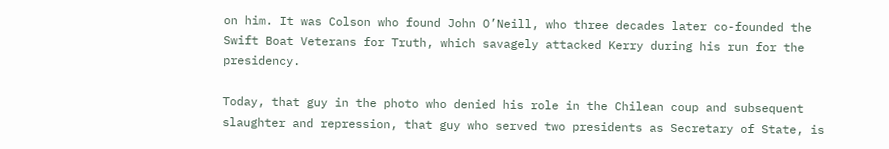on him. It was Colson who found John O’Neill, who three decades later co-founded the Swift Boat Veterans for Truth, which savagely attacked Kerry during his run for the presidency.

Today, that guy in the photo who denied his role in the Chilean coup and subsequent slaughter and repression, that guy who served two presidents as Secretary of State, is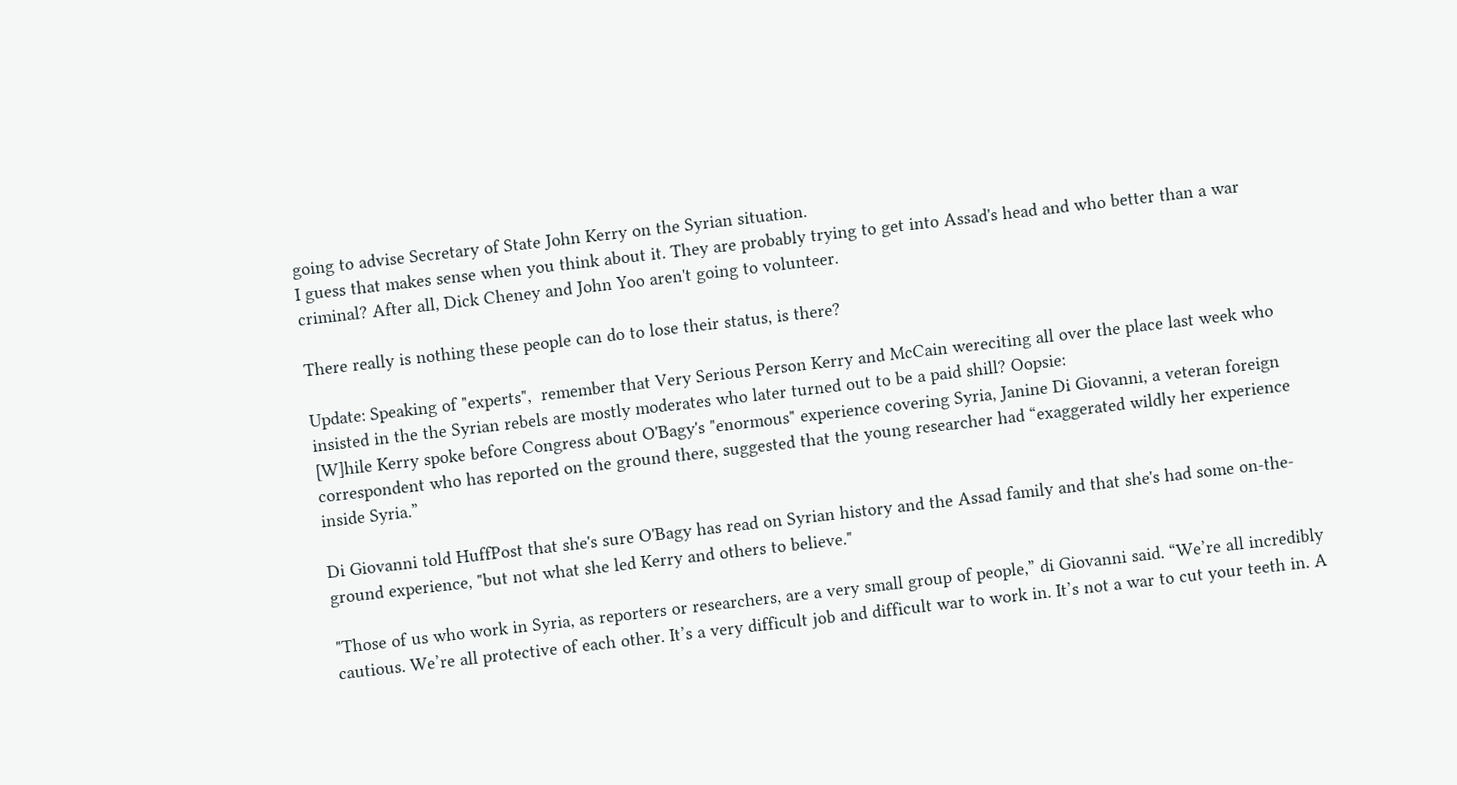going to advise Secretary of State John Kerry on the Syrian situation.
I guess that makes sense when you think about it. They are probably trying to get into Assad's head and who better than a war criminal? After all, Dick Cheney and John Yoo aren't going to volunteer.

There really is nothing these people can do to lose their status, is there?

Update: Speaking of "experts",  remember that Very Serious Person Kerry and McCain wereciting all over the place last week who insisted in the the Syrian rebels are mostly moderates who later turned out to be a paid shill? Oopsie:
[W]hile Kerry spoke before Congress about O'Bagy's "enormous" experience covering Syria, Janine Di Giovanni, a veteran foreign correspondent who has reported on the ground there, suggested that the young researcher had “exaggerated wildly her experience inside Syria.”

Di Giovanni told HuffPost that she's sure O'Bagy has read on Syrian history and the Assad family and that she's had some on-the-ground experience, "but not what she led Kerry and others to believe."

"Those of us who work in Syria, as reporters or researchers, are a very small group of people,” di Giovanni said. “We’re all incredibly cautious. We’re all protective of each other. It’s a very difficult job and difficult war to work in. It’s not a war to cut your teeth in. A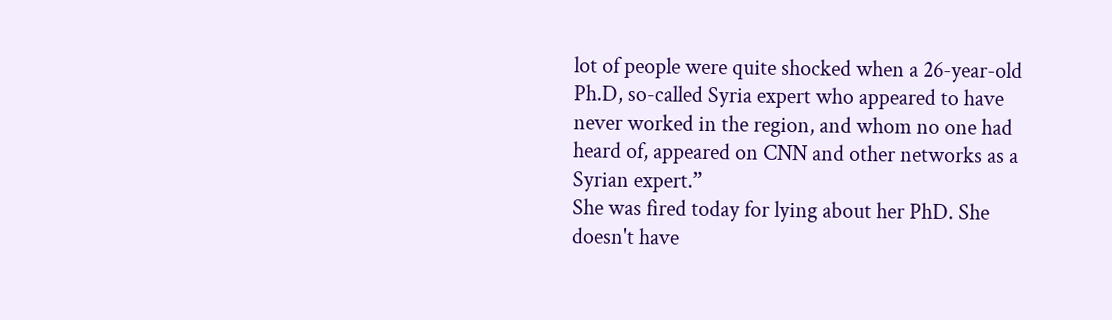lot of people were quite shocked when a 26-year-old Ph.D, so-called Syria expert who appeared to have never worked in the region, and whom no one had heard of, appeared on CNN and other networks as a Syrian expert.”
She was fired today for lying about her PhD. She doesn't have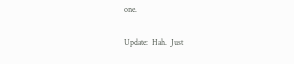one.

Update:  Hah.  Just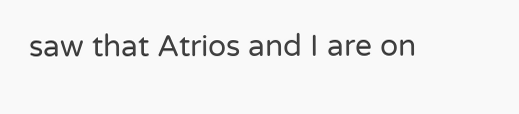saw that Atrios and I are on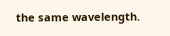the same wavelength.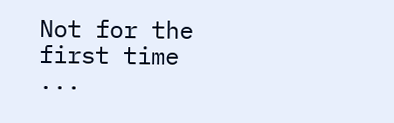Not for the first time ...